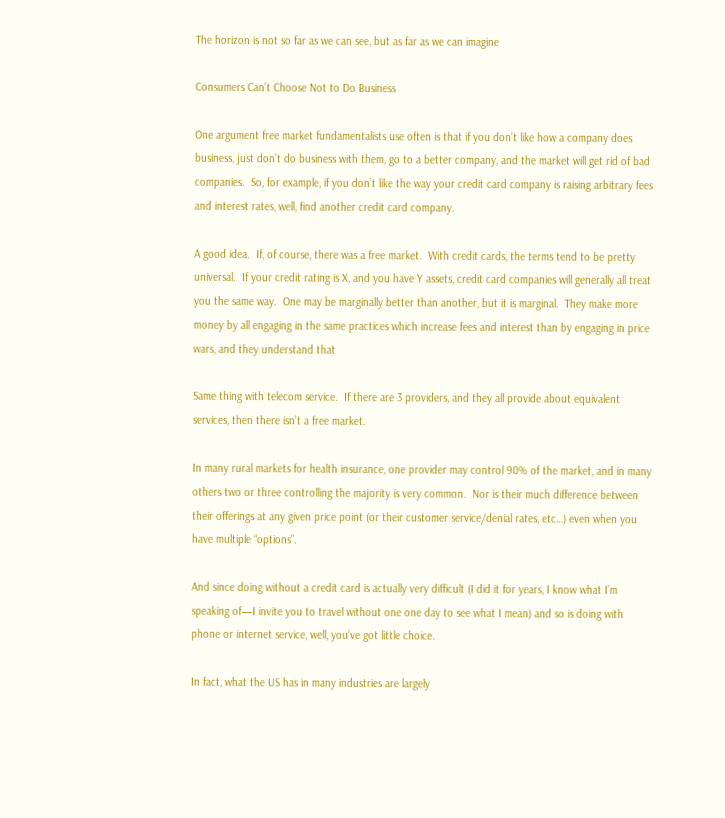The horizon is not so far as we can see, but as far as we can imagine

Consumers Can’t Choose Not to Do Business

One argument free market fundamentalists use often is that if you don’t like how a company does business, just don’t do business with them, go to a better company, and the market will get rid of bad companies.  So, for example, if you don’t like the way your credit card company is raising arbitrary fees and interest rates, well, find another credit card company.

A good idea.  If, of course, there was a free market.  With credit cards, the terms tend to be pretty universal.  If your credit rating is X, and you have Y assets, credit card companies will generally all treat you the same way.  One may be marginally better than another, but it is marginal.  They make more money by all engaging in the same practices which increase fees and interest than by engaging in price wars, and they understand that

Same thing with telecom service.  If there are 3 providers, and they all provide about equivalent services, then there isn’t a free market.

In many rural markets for health insurance, one provider may control 90% of the market, and in many others two or three controlling the majority is very common.  Nor is their much difference between their offerings at any given price point (or their customer service/denial rates, etc…) even when you have multiple “options”.

And since doing without a credit card is actually very difficult (I did it for years, I know what I’m speaking of—I invite you to travel without one one day to see what I mean) and so is doing with phone or internet service, well, you’ve got little choice.

In fact, what the US has in many industries are largely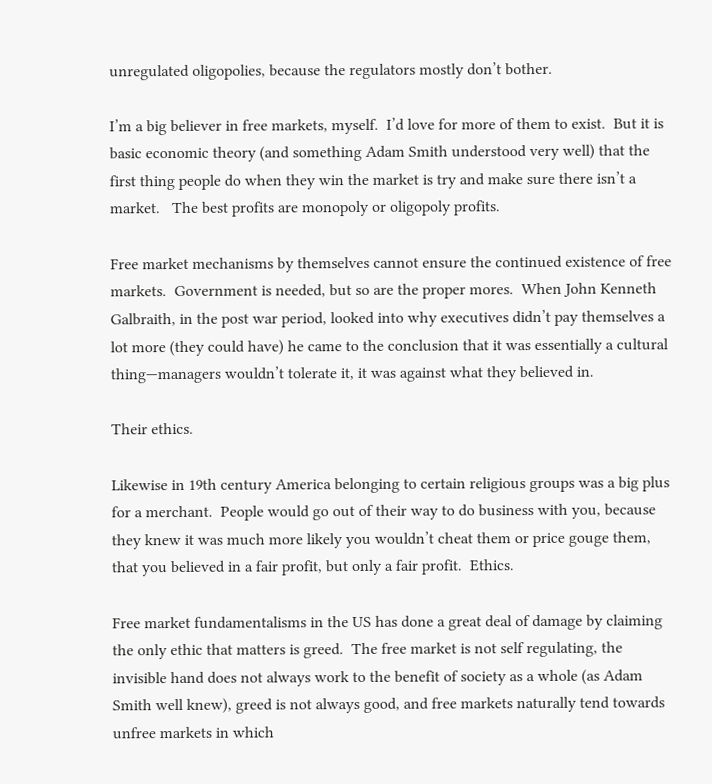unregulated oligopolies, because the regulators mostly don’t bother.

I’m a big believer in free markets, myself.  I’d love for more of them to exist.  But it is basic economic theory (and something Adam Smith understood very well) that the first thing people do when they win the market is try and make sure there isn’t a market.   The best profits are monopoly or oligopoly profits.

Free market mechanisms by themselves cannot ensure the continued existence of free markets.  Government is needed, but so are the proper mores.  When John Kenneth Galbraith, in the post war period, looked into why executives didn’t pay themselves a lot more (they could have) he came to the conclusion that it was essentially a cultural thing—managers wouldn’t tolerate it, it was against what they believed in.

Their ethics.

Likewise in 19th century America belonging to certain religious groups was a big plus for a merchant.  People would go out of their way to do business with you, because they knew it was much more likely you wouldn’t cheat them or price gouge them, that you believed in a fair profit, but only a fair profit.  Ethics.

Free market fundamentalisms in the US has done a great deal of damage by claiming the only ethic that matters is greed.  The free market is not self regulating, the invisible hand does not always work to the benefit of society as a whole (as Adam Smith well knew), greed is not always good, and free markets naturally tend towards unfree markets in which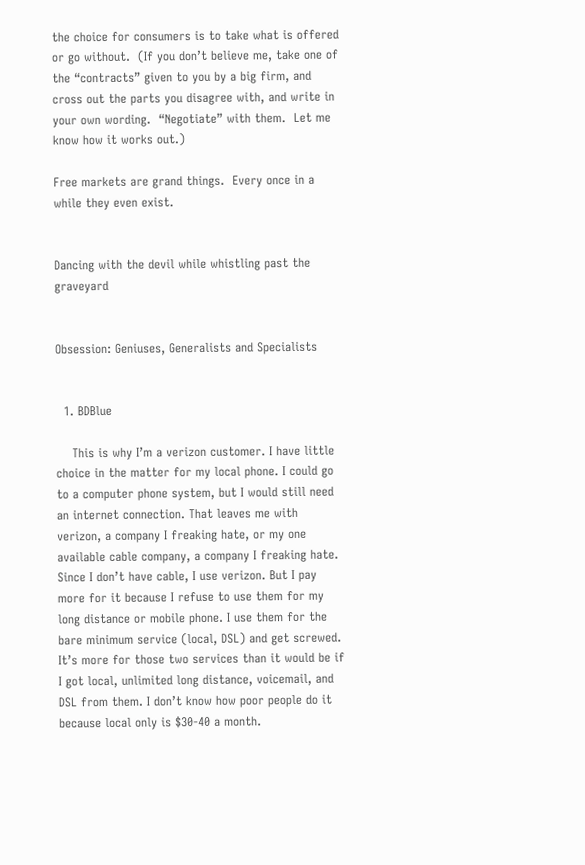the choice for consumers is to take what is offered or go without.  (If you don’t believe me, take one of the “contracts” given to you by a big firm, and cross out the parts you disagree with, and write in your own wording.  “Negotiate” with them.  Let me know how it works out.)

Free markets are grand things.  Every once in a while they even exist.


Dancing with the devil while whistling past the graveyard


Obsession: Geniuses, Generalists and Specialists


  1. BDBlue

    This is why I’m a verizon customer. I have little choice in the matter for my local phone. I could go to a computer phone system, but I would still need an internet connection. That leaves me with verizon, a company I freaking hate, or my one available cable company, a company I freaking hate. Since I don’t have cable, I use verizon. But I pay more for it because I refuse to use them for my long distance or mobile phone. I use them for the bare minimum service (local, DSL) and get screwed. It’s more for those two services than it would be if I got local, unlimited long distance, voicemail, and DSL from them. I don’t know how poor people do it because local only is $30-40 a month.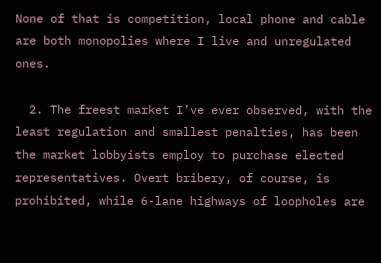None of that is competition, local phone and cable are both monopolies where I live and unregulated ones.

  2. The freest market I’ve ever observed, with the least regulation and smallest penalties, has been the market lobbyists employ to purchase elected representatives. Overt bribery, of course, is prohibited, while 6-lane highways of loopholes are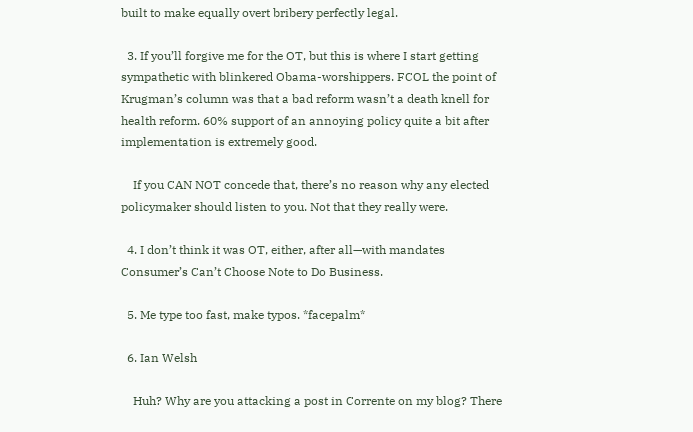built to make equally overt bribery perfectly legal.

  3. If you’ll forgive me for the OT, but this is where I start getting sympathetic with blinkered Obama-worshippers. FCOL the point of Krugman’s column was that a bad reform wasn’t a death knell for health reform. 60% support of an annoying policy quite a bit after implementation is extremely good.

    If you CAN NOT concede that, there’s no reason why any elected policymaker should listen to you. Not that they really were.

  4. I don’t think it was OT, either, after all—with mandates Consumer’s Can’t Choose Note to Do Business.

  5. Me type too fast, make typos. *facepalm*

  6. Ian Welsh

    Huh? Why are you attacking a post in Corrente on my blog? There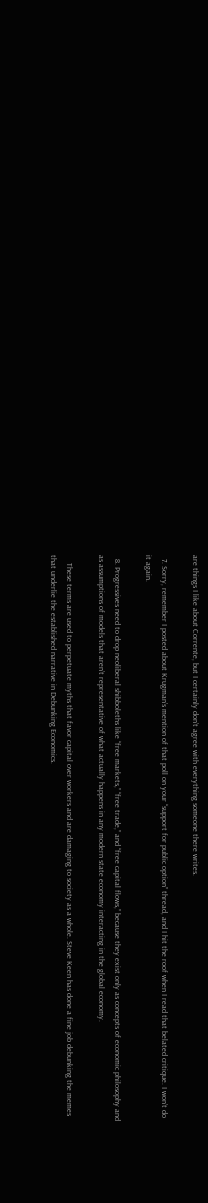are things I like about Corrente, but I certainly don’t agree with everything someone there writes.

  7. Sorry, remember I posted about Krugman’s mention of that poll on your “support for public option” thread, and I hit the roof when I read that belated critique. I won’t do it again.

  8. Progressives need to drop neoliberal shibboleths like “free markets,” “free trade,” and “free capital flows,” because they exist only as concepts of economic philosophy and as assumptions of models that aren’t representative of what actually happens in any modern state economy interacting in the global economy.

    These terms are used to perpetuate myths that favor capital over workers and are damaging to society as a whole. Steve Keen has done a fine job debunking the memes that underlie the established narrative in Debunking Economics.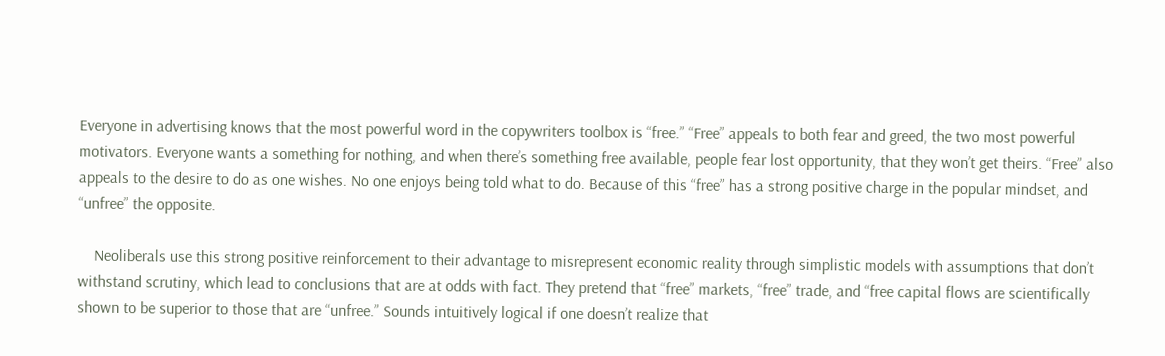Everyone in advertising knows that the most powerful word in the copywriters toolbox is “free.” “Free” appeals to both fear and greed, the two most powerful motivators. Everyone wants a something for nothing, and when there’s something free available, people fear lost opportunity, that they won’t get theirs. “Free” also appeals to the desire to do as one wishes. No one enjoys being told what to do. Because of this “free” has a strong positive charge in the popular mindset, and “unfree” the opposite.

    Neoliberals use this strong positive reinforcement to their advantage to misrepresent economic reality through simplistic models with assumptions that don’t withstand scrutiny, which lead to conclusions that are at odds with fact. They pretend that “free” markets, “free” trade, and “free capital flows are scientifically shown to be superior to those that are “unfree.” Sounds intuitively logical if one doesn’t realize that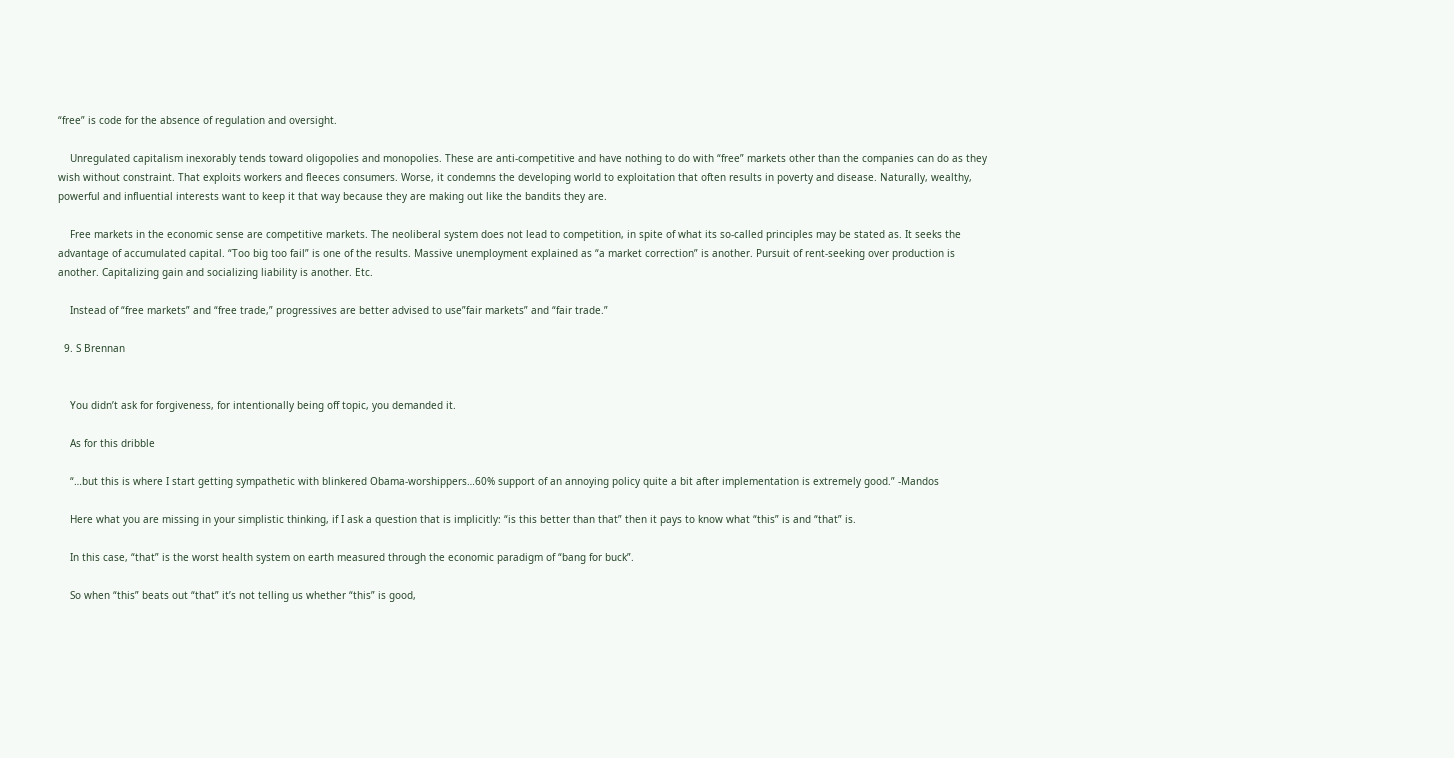“free” is code for the absence of regulation and oversight.

    Unregulated capitalism inexorably tends toward oligopolies and monopolies. These are anti-competitive and have nothing to do with “free” markets other than the companies can do as they wish without constraint. That exploits workers and fleeces consumers. Worse, it condemns the developing world to exploitation that often results in poverty and disease. Naturally, wealthy, powerful and influential interests want to keep it that way because they are making out like the bandits they are.

    Free markets in the economic sense are competitive markets. The neoliberal system does not lead to competition, in spite of what its so-called principles may be stated as. It seeks the advantage of accumulated capital. “Too big too fail” is one of the results. Massive unemployment explained as “a market correction” is another. Pursuit of rent-seeking over production is another. Capitalizing gain and socializing liability is another. Etc.

    Instead of “free markets” and “free trade,” progressives are better advised to use”fair markets” and “fair trade.”

  9. S Brennan


    You didn’t ask for forgiveness, for intentionally being off topic, you demanded it.

    As for this dribble

    “…but this is where I start getting sympathetic with blinkered Obama-worshippers…60% support of an annoying policy quite a bit after implementation is extremely good.” -Mandos

    Here what you are missing in your simplistic thinking, if I ask a question that is implicitly: “is this better than that” then it pays to know what “this” is and “that” is.

    In this case, “that” is the worst health system on earth measured through the economic paradigm of “bang for buck”.

    So when “this” beats out “that” it’s not telling us whether “this” is good,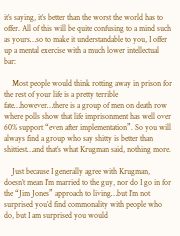it’s saying, it’s better than the worst the world has to offer. All of this will be quite confusing to a mind such as yours…so to make it understandable to you, I offer up a mental exercise with a much lower intellectual bar:

    Most people would think rotting away in prison for the rest of your life is a pretty terrible fate…however…there is a group of men on death row where polls show that life imprisonment has well over 60% support “even after implementation”. So you will always find a group who say shitty is better than shittiest…and that’s what Krugman said, nothing more.

    Just because I generally agree with Krugman, doesn’t mean I’m married to the guy, nor do I go in for the “Jim Jones” approach to living…but I’m not surprised you’d find commonality with people who do, but I am surprised you would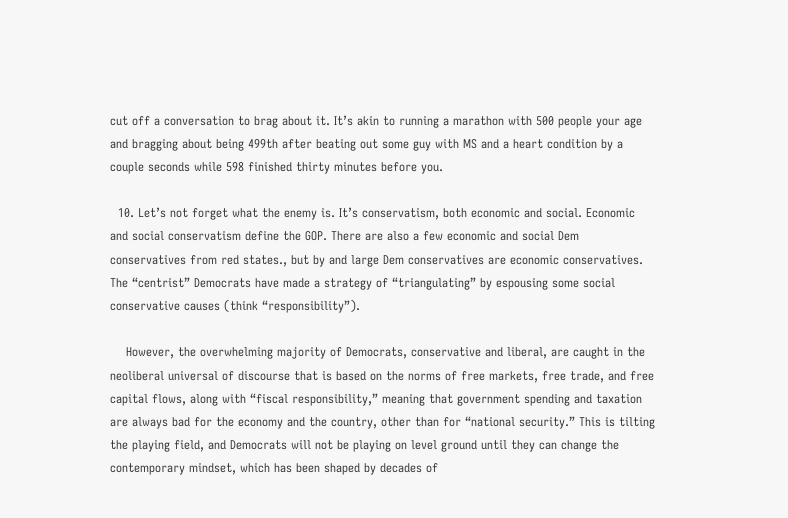cut off a conversation to brag about it. It’s akin to running a marathon with 500 people your age and bragging about being 499th after beating out some guy with MS and a heart condition by a couple seconds while 598 finished thirty minutes before you.

  10. Let’s not forget what the enemy is. It’s conservatism, both economic and social. Economic and social conservatism define the GOP. There are also a few economic and social Dem conservatives from red states., but by and large Dem conservatives are economic conservatives. The “centrist” Democrats have made a strategy of “triangulating” by espousing some social conservative causes (think “responsibility”).

    However, the overwhelming majority of Democrats, conservative and liberal, are caught in the neoliberal universal of discourse that is based on the norms of free markets, free trade, and free capital flows, along with “fiscal responsibility,” meaning that government spending and taxation are always bad for the economy and the country, other than for “national security.” This is tilting the playing field, and Democrats will not be playing on level ground until they can change the contemporary mindset, which has been shaped by decades of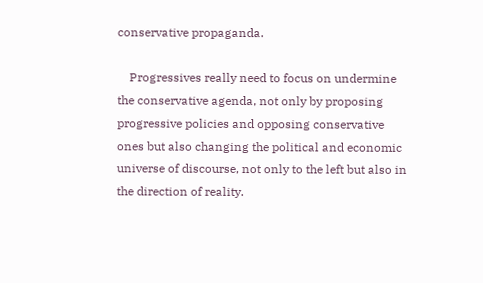conservative propaganda.

    Progressives really need to focus on undermine the conservative agenda, not only by proposing progressive policies and opposing conservative ones but also changing the political and economic universe of discourse, not only to the left but also in the direction of reality.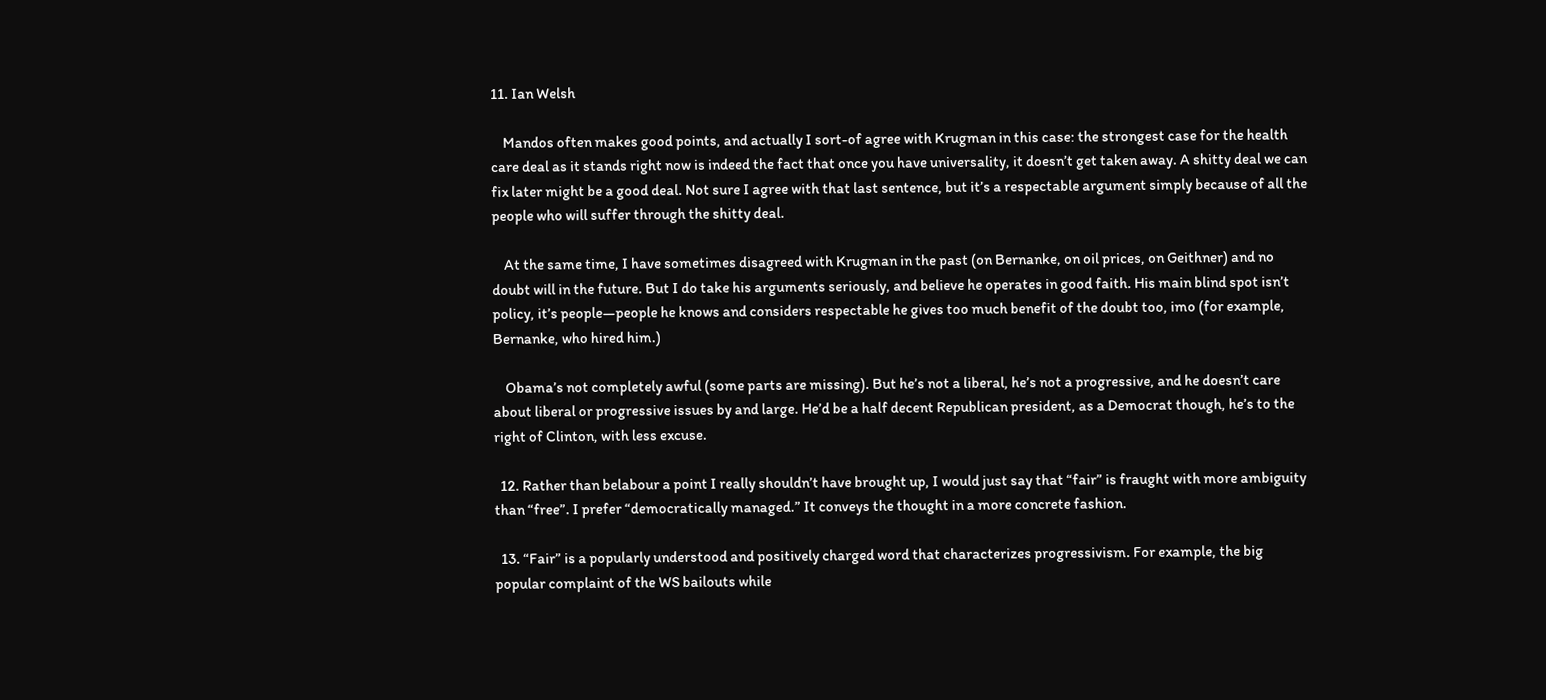11. Ian Welsh

    Mandos often makes good points, and actually I sort-of agree with Krugman in this case: the strongest case for the health care deal as it stands right now is indeed the fact that once you have universality, it doesn’t get taken away. A shitty deal we can fix later might be a good deal. Not sure I agree with that last sentence, but it’s a respectable argument simply because of all the people who will suffer through the shitty deal.

    At the same time, I have sometimes disagreed with Krugman in the past (on Bernanke, on oil prices, on Geithner) and no doubt will in the future. But I do take his arguments seriously, and believe he operates in good faith. His main blind spot isn’t policy, it’s people—people he knows and considers respectable he gives too much benefit of the doubt too, imo (for example, Bernanke, who hired him.)

    Obama’s not completely awful (some parts are missing). But he’s not a liberal, he’s not a progressive, and he doesn’t care about liberal or progressive issues by and large. He’d be a half decent Republican president, as a Democrat though, he’s to the right of Clinton, with less excuse.

  12. Rather than belabour a point I really shouldn’t have brought up, I would just say that “fair” is fraught with more ambiguity than “free”. I prefer “democratically managed.” It conveys the thought in a more concrete fashion.

  13. “Fair” is a popularly understood and positively charged word that characterizes progressivism. For example, the big popular complaint of the WS bailouts while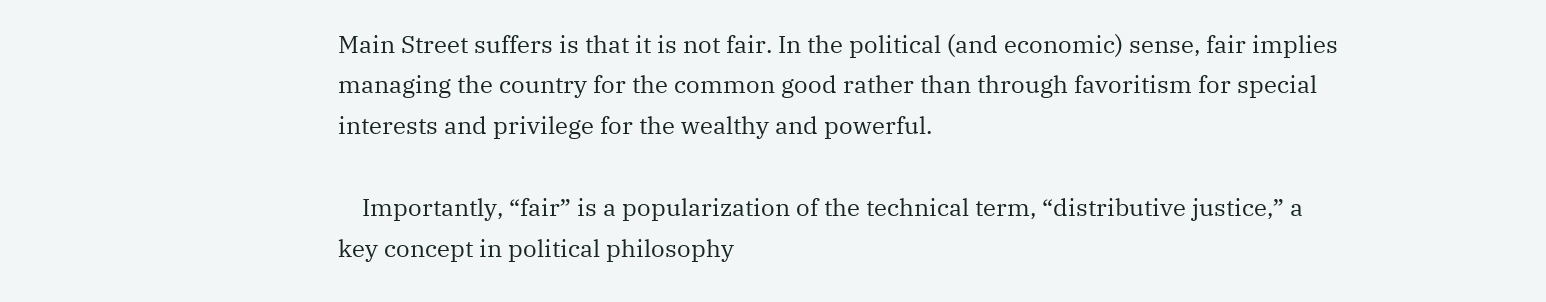Main Street suffers is that it is not fair. In the political (and economic) sense, fair implies managing the country for the common good rather than through favoritism for special interests and privilege for the wealthy and powerful.

    Importantly, “fair” is a popularization of the technical term, “distributive justice,” a key concept in political philosophy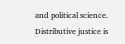and political science. Distributive justice is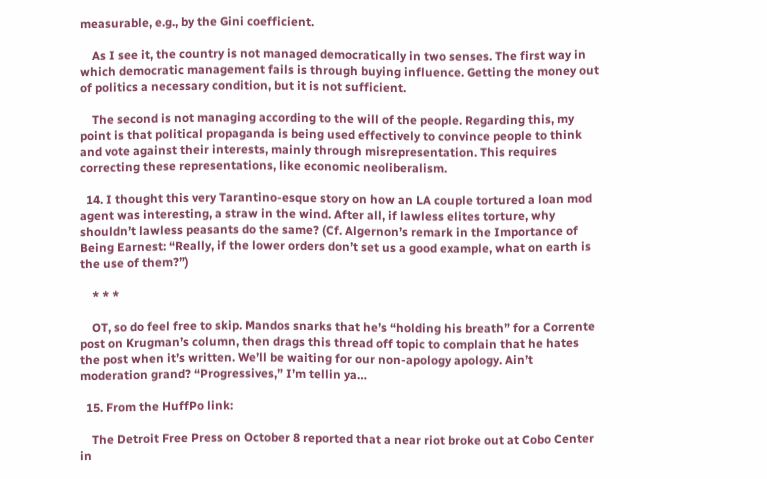measurable, e.g., by the Gini coefficient.

    As I see it, the country is not managed democratically in two senses. The first way in which democratic management fails is through buying influence. Getting the money out of politics a necessary condition, but it is not sufficient.

    The second is not managing according to the will of the people. Regarding this, my point is that political propaganda is being used effectively to convince people to think and vote against their interests, mainly through misrepresentation. This requires correcting these representations, like economic neoliberalism.

  14. I thought this very Tarantino-esque story on how an LA couple tortured a loan mod agent was interesting, a straw in the wind. After all, if lawless elites torture, why shouldn’t lawless peasants do the same? (Cf. Algernon’s remark in the Importance of Being Earnest: “Really, if the lower orders don’t set us a good example, what on earth is the use of them?”)

    * * *

    OT, so do feel free to skip. Mandos snarks that he’s “holding his breath” for a Corrente post on Krugman’s column, then drags this thread off topic to complain that he hates the post when it’s written. We’ll be waiting for our non-apology apology. Ain’t moderation grand? “Progressives,” I’m tellin ya…

  15. From the HuffPo link:

    The Detroit Free Press on October 8 reported that a near riot broke out at Cobo Center in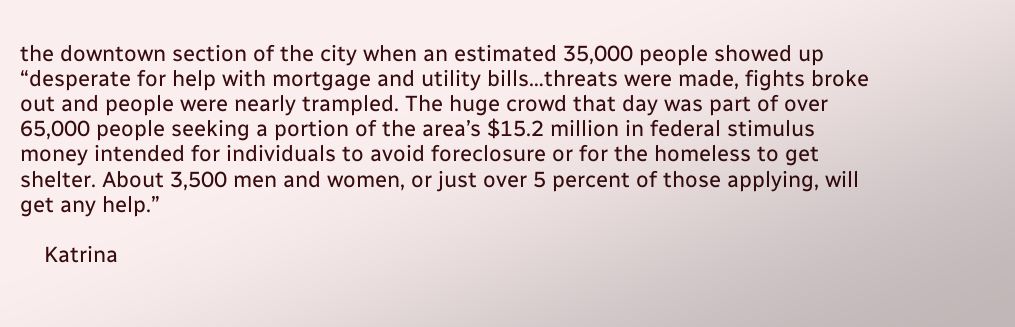the downtown section of the city when an estimated 35,000 people showed up “desperate for help with mortgage and utility bills…threats were made, fights broke out and people were nearly trampled. The huge crowd that day was part of over 65,000 people seeking a portion of the area’s $15.2 million in federal stimulus money intended for individuals to avoid foreclosure or for the homeless to get shelter. About 3,500 men and women, or just over 5 percent of those applying, will get any help.”

    Katrina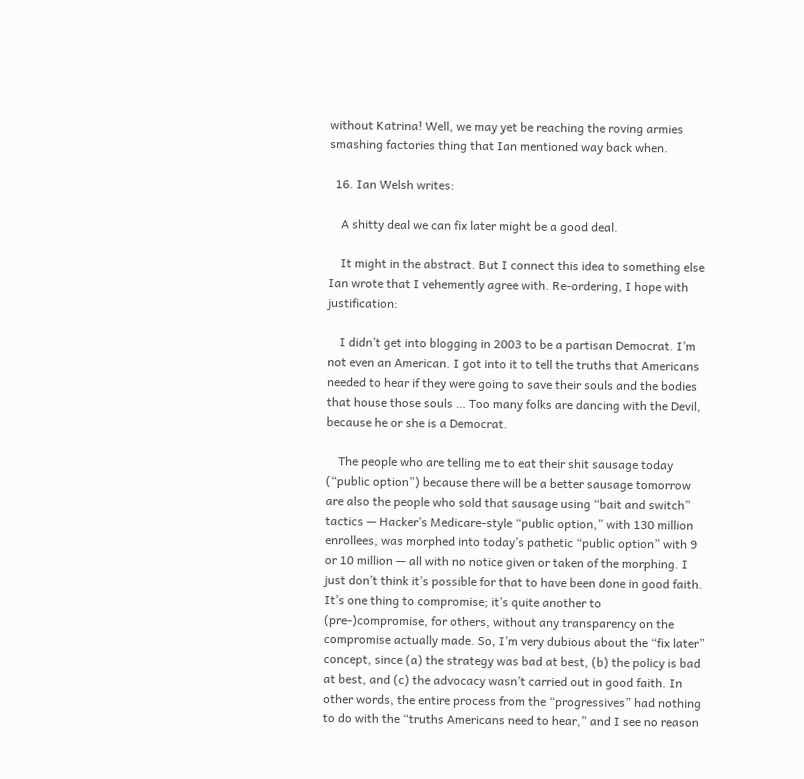without Katrina! Well, we may yet be reaching the roving armies smashing factories thing that Ian mentioned way back when.

  16. Ian Welsh writes:

    A shitty deal we can fix later might be a good deal.

    It might in the abstract. But I connect this idea to something else Ian wrote that I vehemently agree with. Re-ordering, I hope with justification:

    I didn’t get into blogging in 2003 to be a partisan Democrat. I’m not even an American. I got into it to tell the truths that Americans needed to hear if they were going to save their souls and the bodies that house those souls … Too many folks are dancing with the Devil, because he or she is a Democrat.

    The people who are telling me to eat their shit sausage today (“public option”) because there will be a better sausage tomorrow are also the people who sold that sausage using “bait and switch” tactics — Hacker’s Medicare-style “public option,” with 130 million enrollees, was morphed into today’s pathetic “public option” with 9 or 10 million — all with no notice given or taken of the morphing. I just don’t think it’s possible for that to have been done in good faith. It’s one thing to compromise; it’s quite another to (pre-)compromise, for others, without any transparency on the compromise actually made. So, I’m very dubious about the “fix later” concept, since (a) the strategy was bad at best, (b) the policy is bad at best, and (c) the advocacy wasn’t carried out in good faith. In other words, the entire process from the “progressives” had nothing to do with the “truths Americans need to hear,” and I see no reason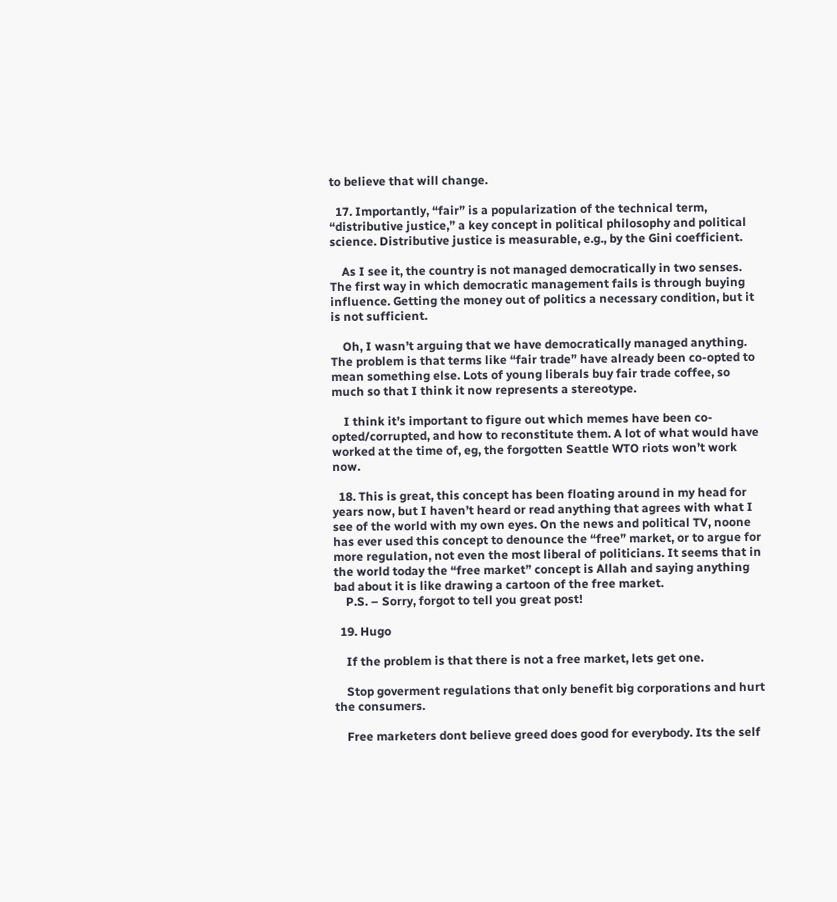to believe that will change.

  17. Importantly, “fair” is a popularization of the technical term, “distributive justice,” a key concept in political philosophy and political science. Distributive justice is measurable, e.g., by the Gini coefficient.

    As I see it, the country is not managed democratically in two senses. The first way in which democratic management fails is through buying influence. Getting the money out of politics a necessary condition, but it is not sufficient.

    Oh, I wasn’t arguing that we have democratically managed anything. The problem is that terms like “fair trade” have already been co-opted to mean something else. Lots of young liberals buy fair trade coffee, so much so that I think it now represents a stereotype.

    I think it’s important to figure out which memes have been co-opted/corrupted, and how to reconstitute them. A lot of what would have worked at the time of, eg, the forgotten Seattle WTO riots won’t work now.

  18. This is great, this concept has been floating around in my head for years now, but I haven’t heard or read anything that agrees with what I see of the world with my own eyes. On the news and political TV, noone has ever used this concept to denounce the “free” market, or to argue for more regulation, not even the most liberal of politicians. It seems that in the world today the “free market” concept is Allah and saying anything bad about it is like drawing a cartoon of the free market.
    P.S. – Sorry, forgot to tell you great post!

  19. Hugo

    If the problem is that there is not a free market, lets get one.

    Stop goverment regulations that only benefit big corporations and hurt the consumers.

    Free marketers dont believe greed does good for everybody. Its the self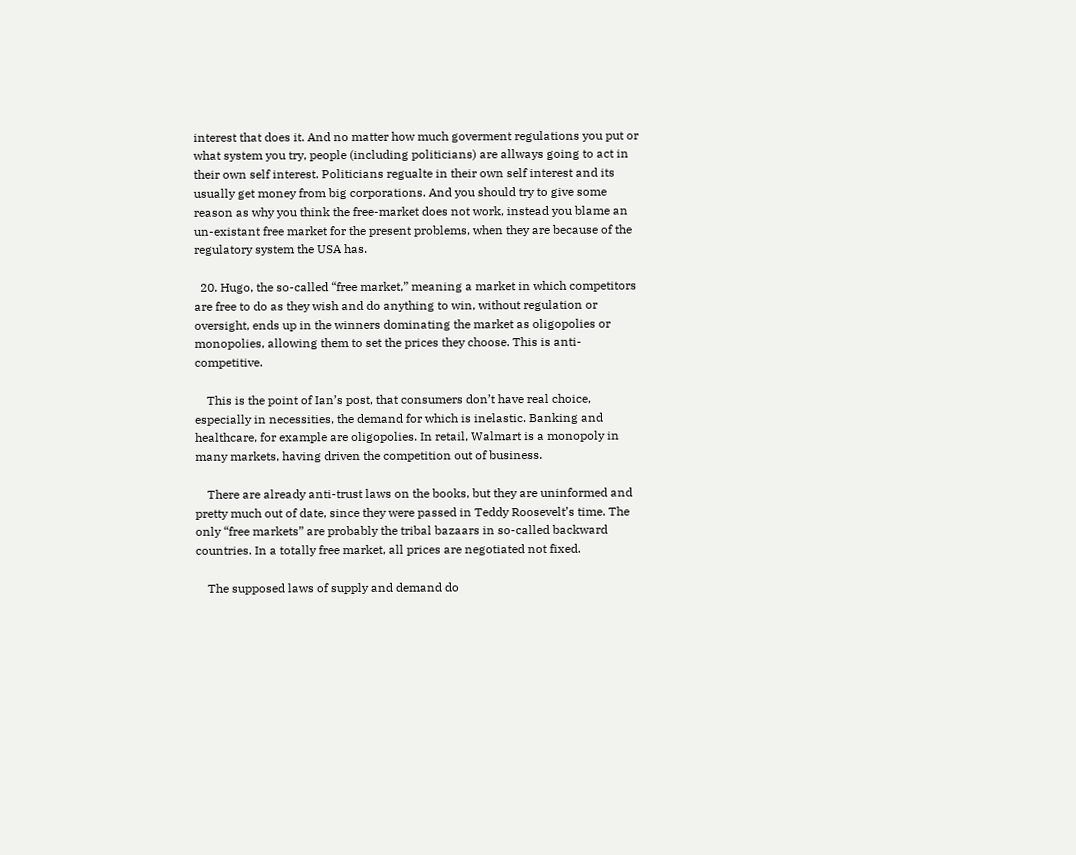interest that does it. And no matter how much goverment regulations you put or what system you try, people (including politicians) are allways going to act in their own self interest. Politicians regualte in their own self interest and its usually get money from big corporations. And you should try to give some reason as why you think the free-market does not work, instead you blame an un-existant free market for the present problems, when they are because of the regulatory system the USA has.

  20. Hugo, the so-called “free market,” meaning a market in which competitors are free to do as they wish and do anything to win, without regulation or oversight, ends up in the winners dominating the market as oligopolies or monopolies, allowing them to set the prices they choose. This is anti-competitive.

    This is the point of Ian’s post, that consumers don’t have real choice, especially in necessities, the demand for which is inelastic. Banking and healthcare, for example are oligopolies. In retail, Walmart is a monopoly in many markets, having driven the competition out of business.

    There are already anti-trust laws on the books, but they are uninformed and pretty much out of date, since they were passed in Teddy Roosevelt’s time. The only “free markets” are probably the tribal bazaars in so-called backward countries. In a totally free market, all prices are negotiated not fixed.

    The supposed laws of supply and demand do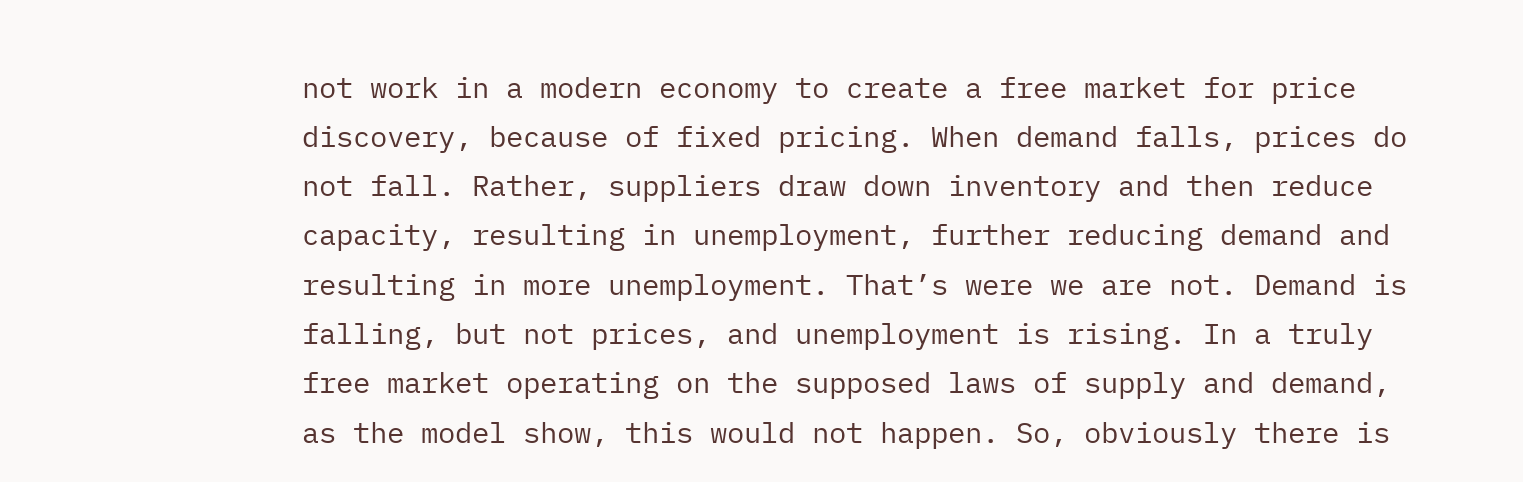not work in a modern economy to create a free market for price discovery, because of fixed pricing. When demand falls, prices do not fall. Rather, suppliers draw down inventory and then reduce capacity, resulting in unemployment, further reducing demand and resulting in more unemployment. That’s were we are not. Demand is falling, but not prices, and unemployment is rising. In a truly free market operating on the supposed laws of supply and demand, as the model show, this would not happen. So, obviously there is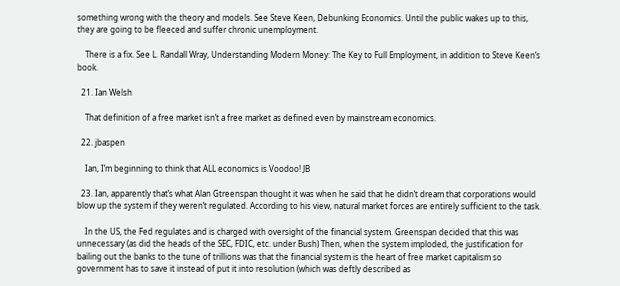something wrong with the theory and models. See Steve Keen, Debunking Economics. Until the public wakes up to this, they are going to be fleeced and suffer chronic unemployment.

    There is a fix. See L. Randall Wray, Understanding Modern Money: The Key to Full Employment, in addition to Steve Keen’s book.

  21. Ian Welsh

    That definition of a free market isn’t a free market as defined even by mainstream economics.

  22. jbaspen

    Ian, I’m beginning to think that ALL economics is Voodoo! JB

  23. Ian, apparently that’s what Alan Gtreenspan thought it was when he said that he didn’t dream that corporations would blow up the system if they weren’t regulated. According to his view, natural market forces are entirely sufficient to the task.

    In the US, the Fed regulates and is charged with oversight of the financial system. Greenspan decided that this was unnecessary (as did the heads of the SEC, FDIC, etc. under Bush) Then, when the system imploded, the justification for bailing out the banks to the tune of trillions was that the financial system is the heart of free market capitalism so government has to save it instead of put it into resolution (which was deftly described as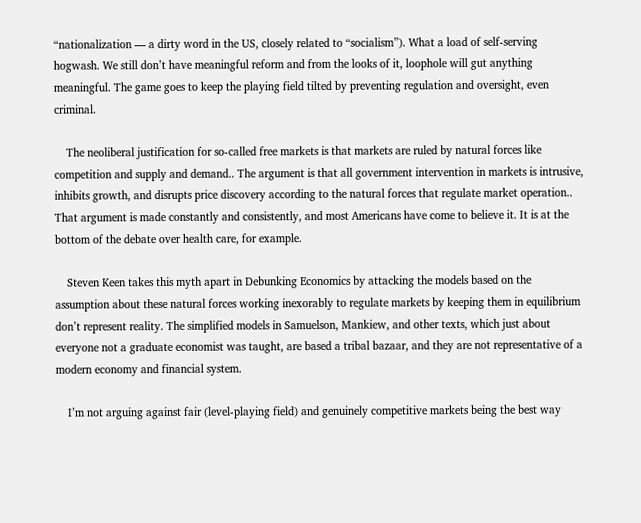“nationalization — a dirty word in the US, closely related to “socialism”). What a load of self-serving hogwash. We still don’t have meaningful reform and from the looks of it, loophole will gut anything meaningful. The game goes to keep the playing field tilted by preventing regulation and oversight, even criminal.

    The neoliberal justification for so-called free markets is that markets are ruled by natural forces like competition and supply and demand.. The argument is that all government intervention in markets is intrusive, inhibits growth, and disrupts price discovery according to the natural forces that regulate market operation.. That argument is made constantly and consistently, and most Americans have come to believe it. It is at the bottom of the debate over health care, for example.

    Steven Keen takes this myth apart in Debunking Economics by attacking the models based on the assumption about these natural forces working inexorably to regulate markets by keeping them in equilibrium don’t represent reality. The simplified models in Samuelson, Mankiew, and other texts, which just about everyone not a graduate economist was taught, are based a tribal bazaar, and they are not representative of a modern economy and financial system.

    I’m not arguing against fair (level-playing field) and genuinely competitive markets being the best way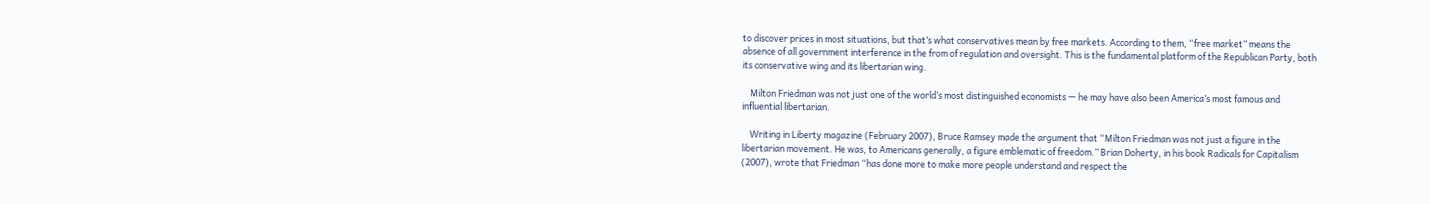to discover prices in most situations, but that’s what conservatives mean by free markets. According to them, “free market” means the absence of all government interference in the from of regulation and oversight. This is the fundamental platform of the Republican Party, both its conservative wing and its libertarian wing.

    Milton Friedman was not just one of the world’s most distinguished economists — he may have also been America’s most famous and influential libertarian.

    Writing in Liberty magazine (February 2007), Bruce Ramsey made the argument that “Milton Friedman was not just a figure in the libertarian movement. He was, to Americans generally, a figure emblematic of freedom.” Brian Doherty, in his book Radicals for Capitalism (2007), wrote that Friedman “has done more to make more people understand and respect the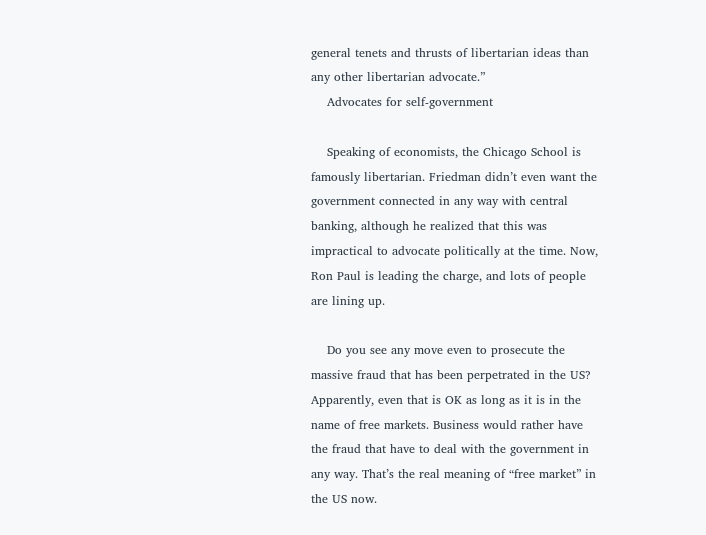general tenets and thrusts of libertarian ideas than any other libertarian advocate.”
    Advocates for self-government

    Speaking of economists, the Chicago School is famously libertarian. Friedman didn’t even want the government connected in any way with central banking, although he realized that this was impractical to advocate politically at the time. Now, Ron Paul is leading the charge, and lots of people are lining up.

    Do you see any move even to prosecute the massive fraud that has been perpetrated in the US? Apparently, even that is OK as long as it is in the name of free markets. Business would rather have the fraud that have to deal with the government in any way. That’s the real meaning of “free market” in the US now.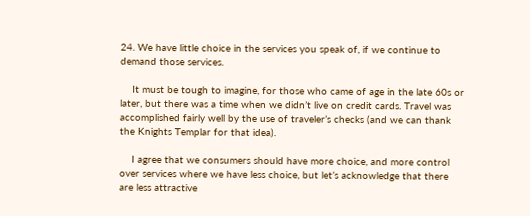24. We have little choice in the services you speak of, if we continue to demand those services.

    It must be tough to imagine, for those who came of age in the late 60s or later, but there was a time when we didn’t live on credit cards. Travel was accomplished fairly well by the use of traveler’s checks (and we can thank the Knights Templar for that idea).

    I agree that we consumers should have more choice, and more control over services where we have less choice, but let’s acknowledge that there are less attractive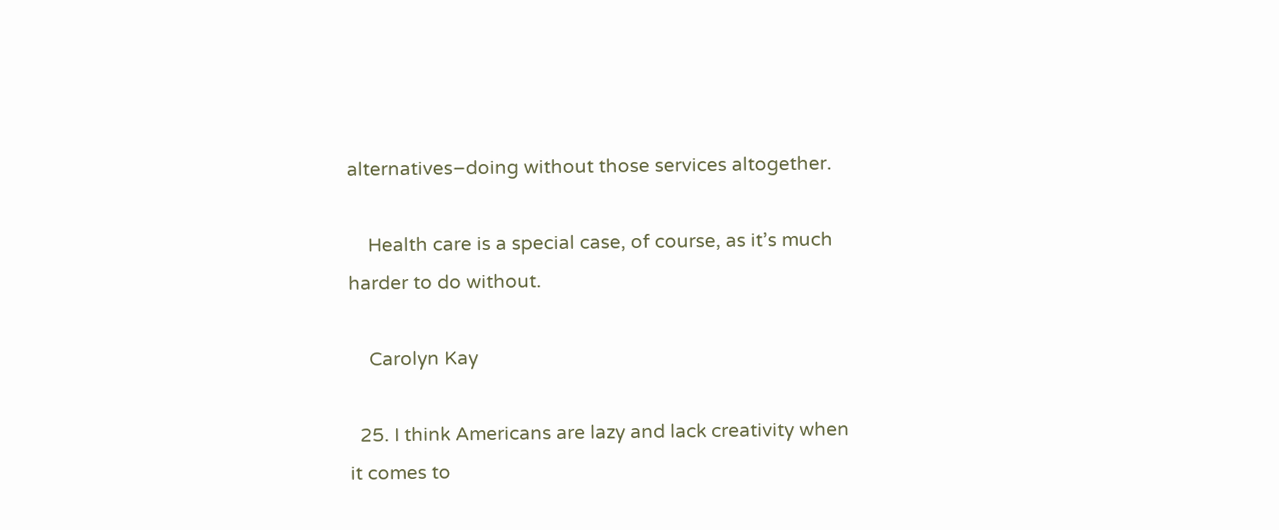alternatives–doing without those services altogether.

    Health care is a special case, of course, as it’s much harder to do without.

    Carolyn Kay

  25. I think Americans are lazy and lack creativity when it comes to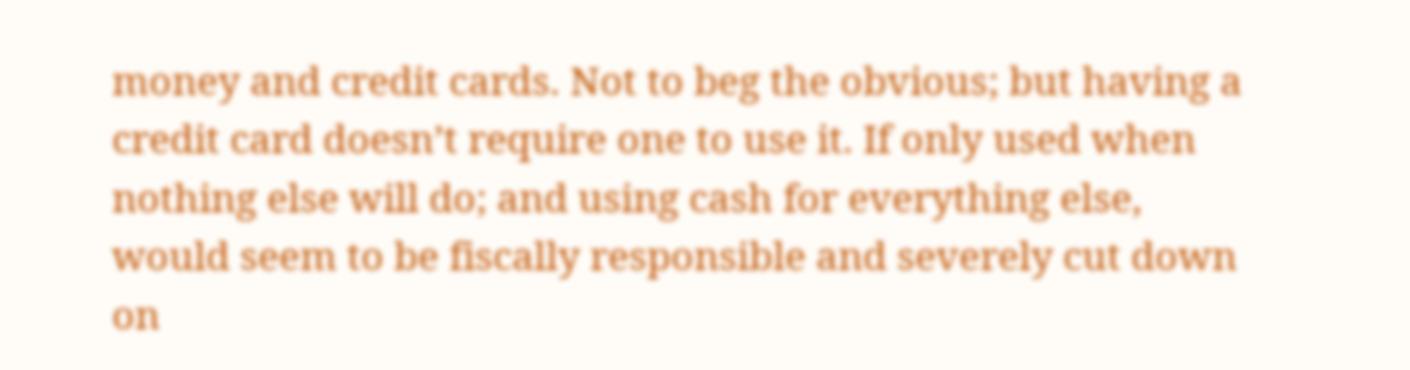money and credit cards. Not to beg the obvious; but having a credit card doesn’t require one to use it. If only used when nothing else will do; and using cash for everything else, would seem to be fiscally responsible and severely cut down on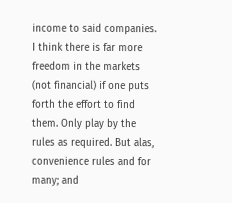income to said companies. I think there is far more freedom in the markets (not financial) if one puts forth the effort to find them. Only play by the rules as required. But alas, convenience rules and for many; and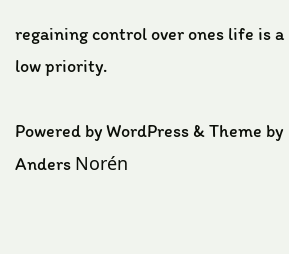regaining control over ones life is a low priority.

Powered by WordPress & Theme by Anders Norén